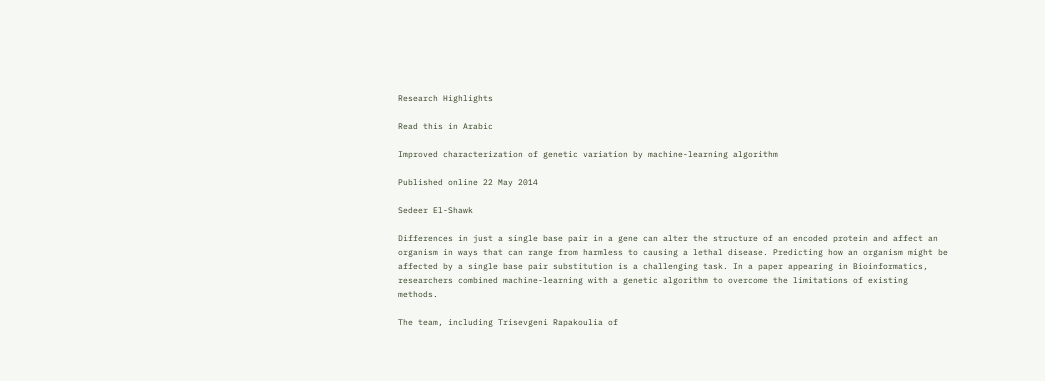Research Highlights

Read this in Arabic

Improved characterization of genetic variation by machine-learning algorithm

Published online 22 May 2014

Sedeer El-Shawk

Differences in just a single base pair in a gene can alter the structure of an encoded protein and affect an organism in ways that can range from harmless to causing a lethal disease. Predicting how an organism might be affected by a single base pair substitution is a challenging task. In a paper appearing in Bioinformatics, researchers combined machine-learning with a genetic algorithm to overcome the limitations of existing methods.

The team, including Trisevgeni Rapakoulia of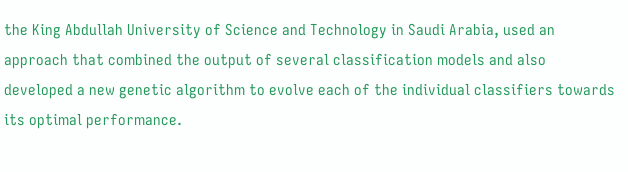the King Abdullah University of Science and Technology in Saudi Arabia, used an approach that combined the output of several classification models and also developed a new genetic algorithm to evolve each of the individual classifiers towards its optimal performance.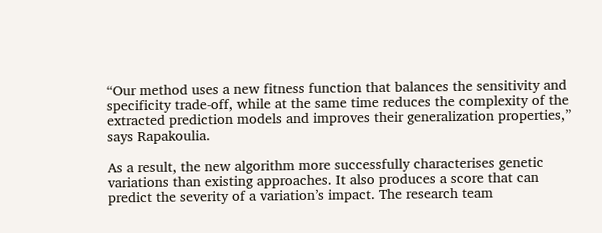“Our method uses a new fitness function that balances the sensitivity and specificity trade-off, while at the same time reduces the complexity of the extracted prediction models and improves their generalization properties,” says Rapakoulia.

As a result, the new algorithm more successfully characterises genetic variations than existing approaches. It also produces a score that can predict the severity of a variation’s impact. The research team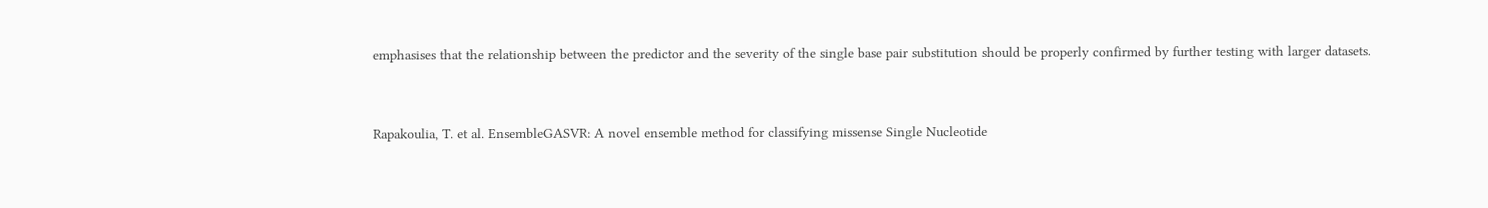emphasises that the relationship between the predictor and the severity of the single base pair substitution should be properly confirmed by further testing with larger datasets.


Rapakoulia, T. et al. EnsembleGASVR: A novel ensemble method for classifying missense Single Nucleotide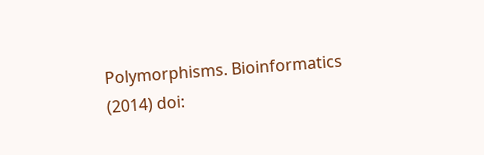Polymorphisms. Bioinformatics (2014) doi: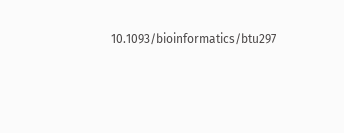10.1093/bioinformatics/btu297